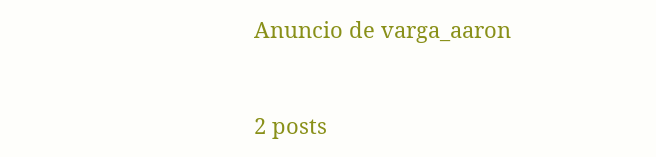Anuncio de varga_aaron



2 posts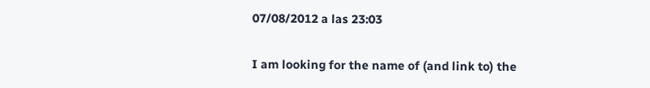07/08/2012 a las 23:03

I am looking for the name of (and link to) the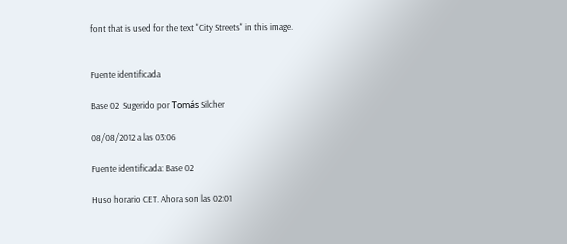font that is used for the text "City Streets" in this image.


Fuente identificada

Base 02  Sugerido por Tomás Silcher

08/08/2012 a las 03:06

Fuente identificada: Base 02

Huso horario CET. Ahora son las 02:01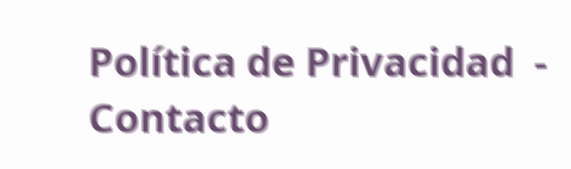Política de Privacidad  -  Contacto